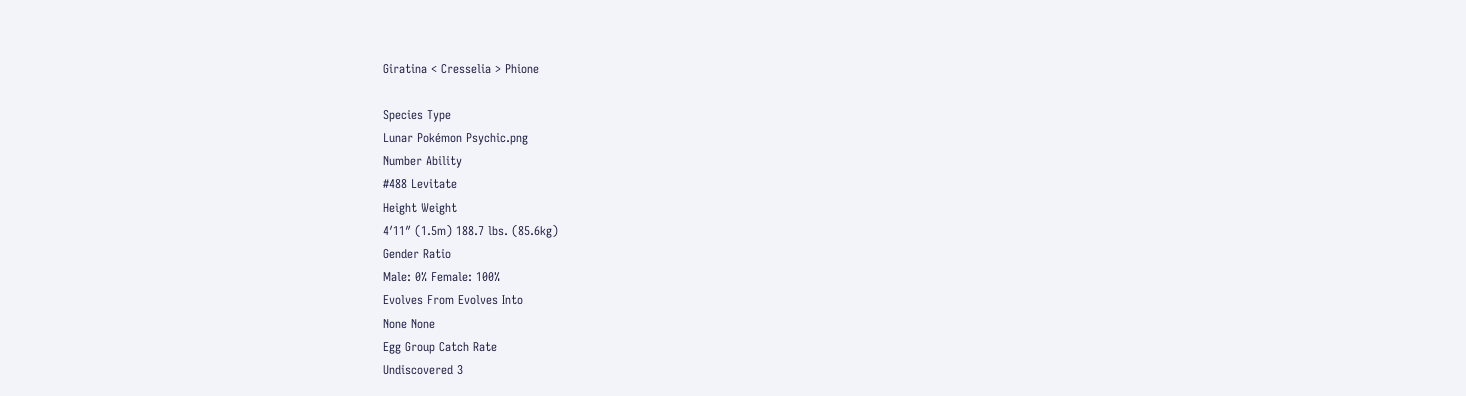Giratina < Cresselia > Phione

Species Type
Lunar Pokémon Psychic.png
Number Ability
#488 Levitate
Height Weight
4′11″ (1.5m) 188.7 lbs. (85.6kg)
Gender Ratio
Male: 0% Female: 100%
Evolves From Evolves Into
None None
Egg Group Catch Rate
Undiscovered 3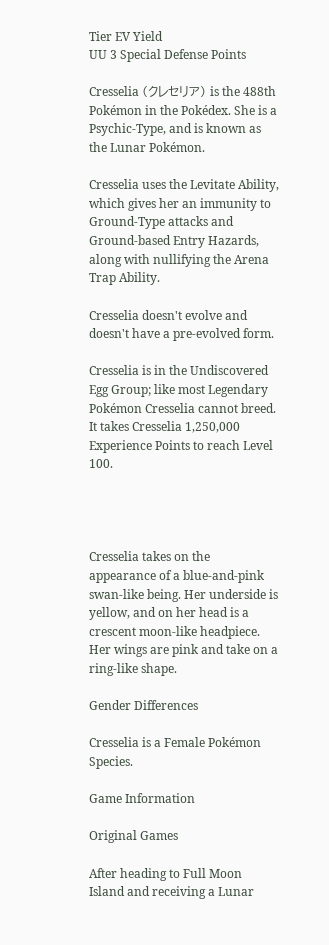Tier EV Yield
UU 3 Special Defense Points

Cresselia (クレセリア) is the 488th Pokémon in the Pokédex. She is a Psychic-Type, and is known as the Lunar Pokémon.

Cresselia uses the Levitate Ability, which gives her an immunity to Ground-Type attacks and Ground-based Entry Hazards, along with nullifying the Arena Trap Ability.

Cresselia doesn't evolve and doesn't have a pre-evolved form.

Cresselia is in the Undiscovered Egg Group; like most Legendary Pokémon Cresselia cannot breed. It takes Cresselia 1,250,000 Experience Points to reach Level 100.




Cresselia takes on the appearance of a blue-and-pink swan-like being. Her underside is yellow, and on her head is a crescent moon-like headpiece. Her wings are pink and take on a ring-like shape.

Gender Differences

Cresselia is a Female Pokémon Species.

Game Information

Original Games

After heading to Full Moon Island and receiving a Lunar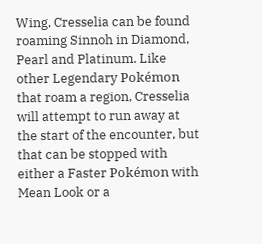Wing, Cresselia can be found roaming Sinnoh in Diamond, Pearl and Platinum. Like other Legendary Pokémon that roam a region, Cresselia will attempt to run away at the start of the encounter, but that can be stopped with either a Faster Pokémon with Mean Look or a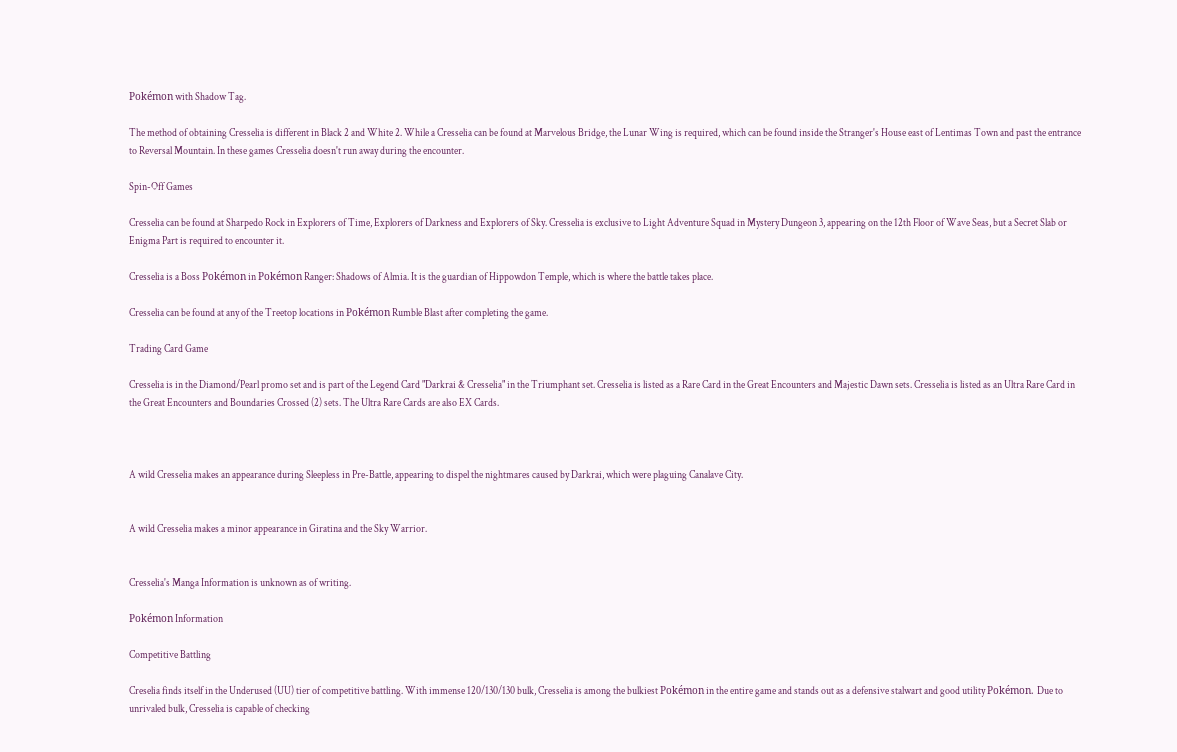Pokémon with Shadow Tag.

The method of obtaining Cresselia is different in Black 2 and White 2. While a Cresselia can be found at Marvelous Bridge, the Lunar Wing is required, which can be found inside the Stranger's House east of Lentimas Town and past the entrance to Reversal Mountain. In these games Cresselia doesn't run away during the encounter.

Spin-Off Games

Cresselia can be found at Sharpedo Rock in Explorers of Time, Explorers of Darkness and Explorers of Sky. Cresselia is exclusive to Light Adventure Squad in Mystery Dungeon 3, appearing on the 12th Floor of Wave Seas, but a Secret Slab or Enigma Part is required to encounter it.

Cresselia is a Boss Pokémon in Pokémon Ranger: Shadows of Almia. It is the guardian of Hippowdon Temple, which is where the battle takes place.

Cresselia can be found at any of the Treetop locations in Pokémon Rumble Blast after completing the game.

Trading Card Game

Cresselia is in the Diamond/Pearl promo set and is part of the Legend Card "Darkrai & Cresselia" in the Triumphant set. Cresselia is listed as a Rare Card in the Great Encounters and Majestic Dawn sets. Cresselia is listed as an Ultra Rare Card in the Great Encounters and Boundaries Crossed (2) sets. The Ultra Rare Cards are also EX Cards.



A wild Cresselia makes an appearance during Sleepless in Pre-Battle, appearing to dispel the nightmares caused by Darkrai, which were plaguing Canalave City.


A wild Cresselia makes a minor appearance in Giratina and the Sky Warrior.


Cresselia's Manga Information is unknown as of writing.

Pokémon Information

Competitive Battling

Creselia finds itself in the Underused (UU) tier of competitive battling. With immense 120/130/130 bulk, Cresselia is among the bulkiest Pokémon in the entire game and stands out as a defensive stalwart and good utility Pokémon. Due to unrivaled bulk, Cresselia is capable of checking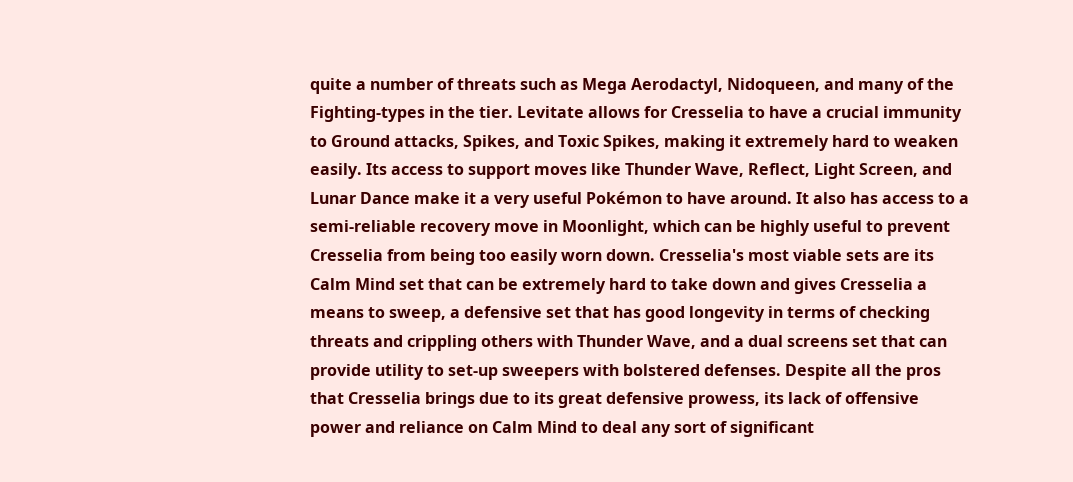quite a number of threats such as Mega Aerodactyl, Nidoqueen, and many of the Fighting-types in the tier. Levitate allows for Cresselia to have a crucial immunity to Ground attacks, Spikes, and Toxic Spikes, making it extremely hard to weaken easily. Its access to support moves like Thunder Wave, Reflect, Light Screen, and Lunar Dance make it a very useful Pokémon to have around. It also has access to a semi-reliable recovery move in Moonlight, which can be highly useful to prevent Cresselia from being too easily worn down. Cresselia's most viable sets are its Calm Mind set that can be extremely hard to take down and gives Cresselia a means to sweep, a defensive set that has good longevity in terms of checking threats and crippling others with Thunder Wave, and a dual screens set that can provide utility to set-up sweepers with bolstered defenses. Despite all the pros that Cresselia brings due to its great defensive prowess, its lack of offensive power and reliance on Calm Mind to deal any sort of significant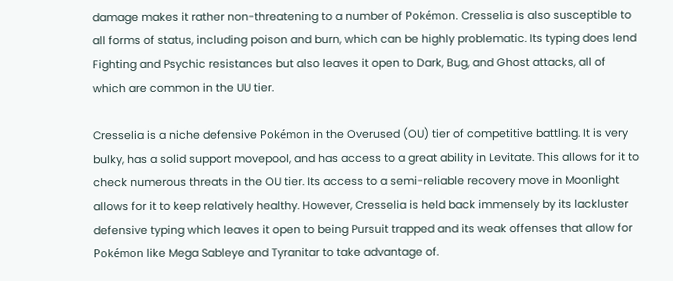damage makes it rather non-threatening to a number of Pokémon. Cresselia is also susceptible to all forms of status, including poison and burn, which can be highly problematic. Its typing does lend Fighting and Psychic resistances but also leaves it open to Dark, Bug, and Ghost attacks, all of which are common in the UU tier.

Cresselia is a niche defensive Pokémon in the Overused (OU) tier of competitive battling. It is very bulky, has a solid support movepool, and has access to a great ability in Levitate. This allows for it to check numerous threats in the OU tier. Its access to a semi-reliable recovery move in Moonlight allows for it to keep relatively healthy. However, Cresselia is held back immensely by its lackluster defensive typing which leaves it open to being Pursuit trapped and its weak offenses that allow for Pokémon like Mega Sableye and Tyranitar to take advantage of.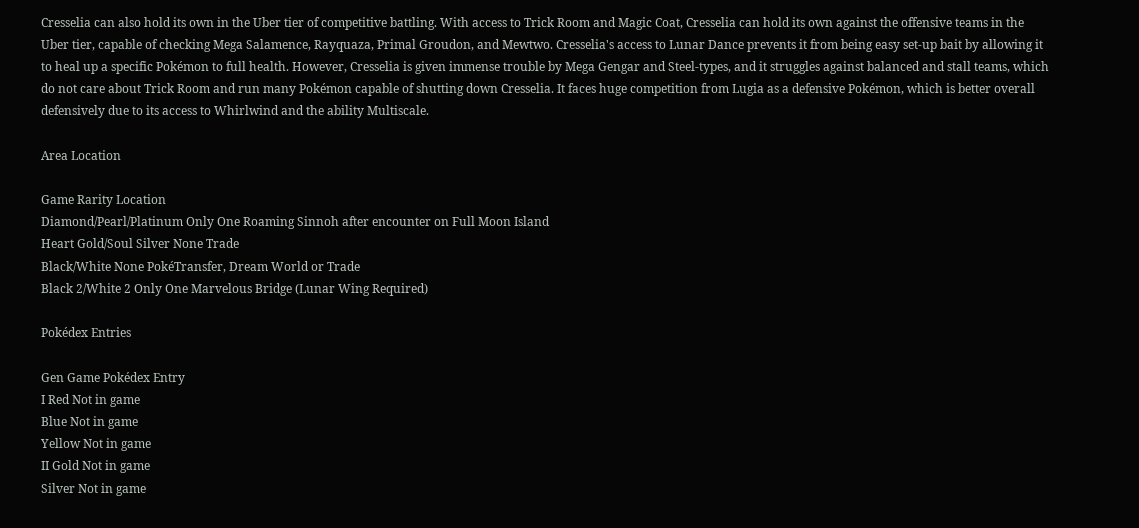Cresselia can also hold its own in the Uber tier of competitive battling. With access to Trick Room and Magic Coat, Cresselia can hold its own against the offensive teams in the Uber tier, capable of checking Mega Salamence, Rayquaza, Primal Groudon, and Mewtwo. Cresselia's access to Lunar Dance prevents it from being easy set-up bait by allowing it to heal up a specific Pokémon to full health. However, Cresselia is given immense trouble by Mega Gengar and Steel-types, and it struggles against balanced and stall teams, which do not care about Trick Room and run many Pokémon capable of shutting down Cresselia. It faces huge competition from Lugia as a defensive Pokémon, which is better overall defensively due to its access to Whirlwind and the ability Multiscale.

Area Location

Game Rarity Location
Diamond/Pearl/Platinum Only One Roaming Sinnoh after encounter on Full Moon Island
Heart Gold/Soul Silver None Trade
Black/White None PokéTransfer, Dream World or Trade
Black 2/White 2 Only One Marvelous Bridge (Lunar Wing Required)

Pokédex Entries

Gen Game Pokédex Entry
I Red Not in game
Blue Not in game
Yellow Not in game
II Gold Not in game
Silver Not in game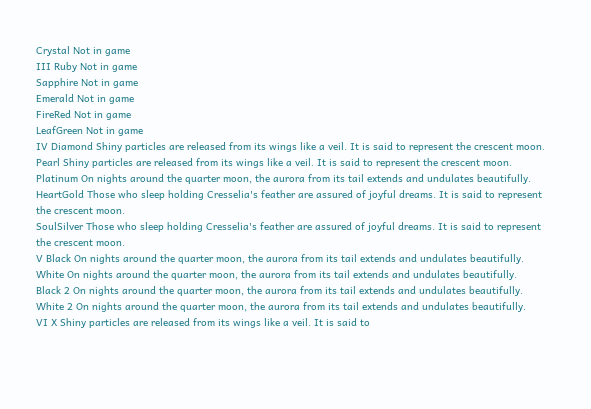Crystal Not in game
III Ruby Not in game
Sapphire Not in game
Emerald Not in game
FireRed Not in game
LeafGreen Not in game
IV Diamond Shiny particles are released from its wings like a veil. It is said to represent the crescent moon.
Pearl Shiny particles are released from its wings like a veil. It is said to represent the crescent moon.
Platinum On nights around the quarter moon, the aurora from its tail extends and undulates beautifully.
HeartGold Those who sleep holding Cresselia's feather are assured of joyful dreams. It is said to represent the crescent moon.
SoulSilver Those who sleep holding Cresselia's feather are assured of joyful dreams. It is said to represent the crescent moon.
V Black On nights around the quarter moon, the aurora from its tail extends and undulates beautifully.
White On nights around the quarter moon, the aurora from its tail extends and undulates beautifully.
Black 2 On nights around the quarter moon, the aurora from its tail extends and undulates beautifully.
White 2 On nights around the quarter moon, the aurora from its tail extends and undulates beautifully.
VI X Shiny particles are released from its wings like a veil. It is said to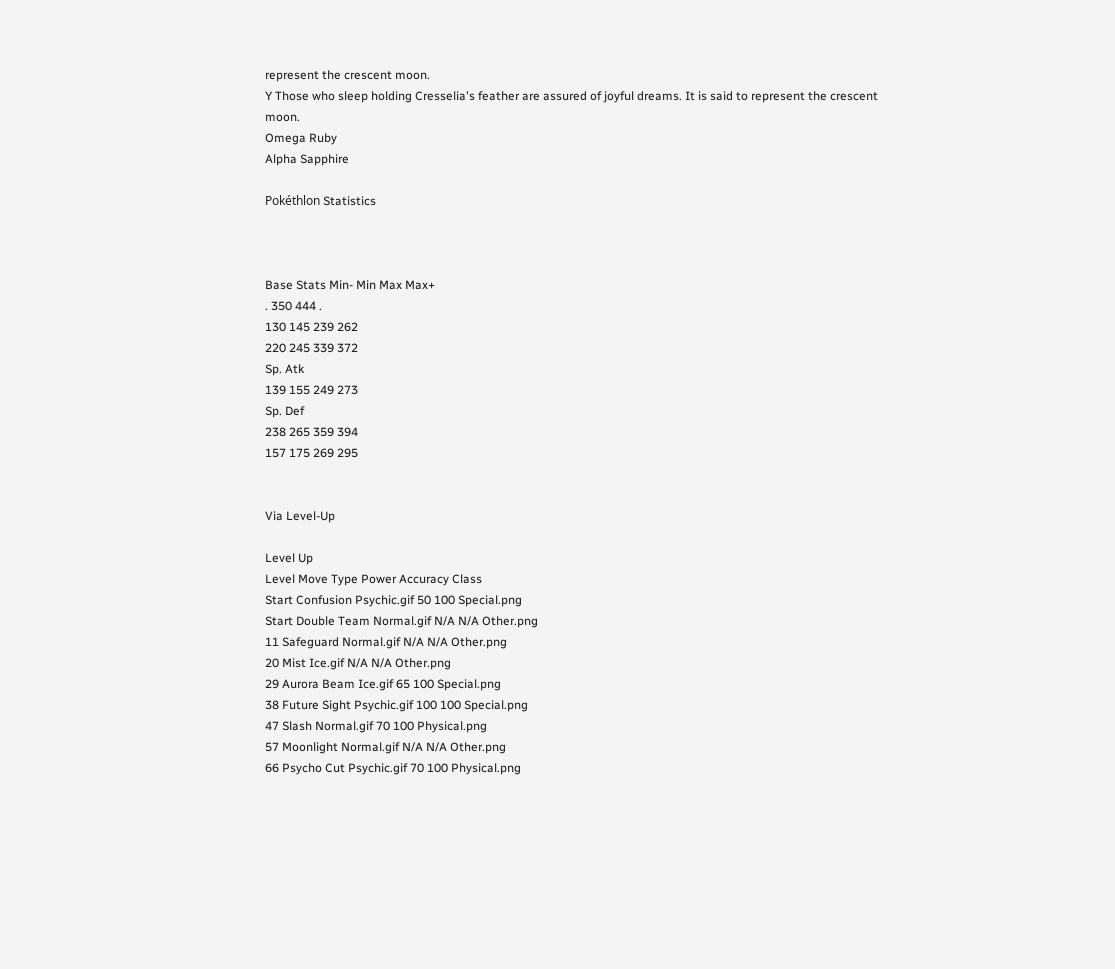represent the crescent moon.
Y Those who sleep holding Cresselia's feather are assured of joyful dreams. It is said to represent the crescent moon.
Omega Ruby
Alpha Sapphire

Pokéthlon Statistics



Base Stats Min- Min Max Max+
. 350 444 .
130 145 239 262
220 245 339 372
Sp. Atk
139 155 249 273
Sp. Def
238 265 359 394
157 175 269 295


Via Level-Up

Level Up
Level Move Type Power Accuracy Class
Start Confusion Psychic.gif 50 100 Special.png
Start Double Team Normal.gif N/A N/A Other.png
11 Safeguard Normal.gif N/A N/A Other.png
20 Mist Ice.gif N/A N/A Other.png
29 Aurora Beam Ice.gif 65 100 Special.png
38 Future Sight Psychic.gif 100 100 Special.png
47 Slash Normal.gif 70 100 Physical.png
57 Moonlight Normal.gif N/A N/A Other.png
66 Psycho Cut Psychic.gif 70 100 Physical.png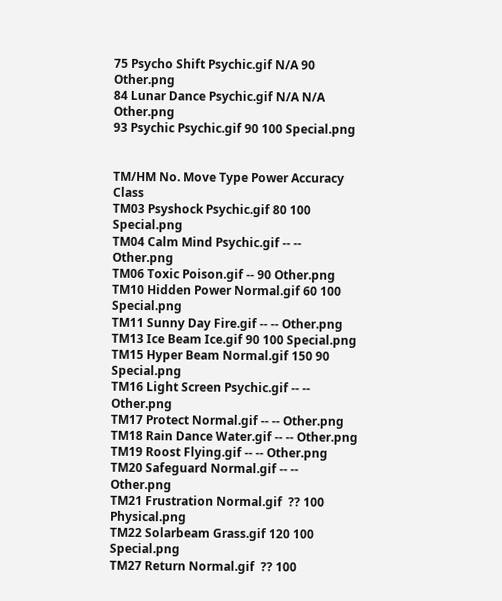75 Psycho Shift Psychic.gif N/A 90 Other.png
84 Lunar Dance Psychic.gif N/A N/A Other.png
93 Psychic Psychic.gif 90 100 Special.png


TM/HM No. Move Type Power Accuracy Class
TM03 Psyshock Psychic.gif 80 100 Special.png
TM04 Calm Mind Psychic.gif -- -- Other.png
TM06 Toxic Poison.gif -- 90 Other.png
TM10 Hidden Power Normal.gif 60 100 Special.png
TM11 Sunny Day Fire.gif -- -- Other.png
TM13 Ice Beam Ice.gif 90 100 Special.png
TM15 Hyper Beam Normal.gif 150 90 Special.png
TM16 Light Screen Psychic.gif -- -- Other.png
TM17 Protect Normal.gif -- -- Other.png
TM18 Rain Dance Water.gif -- -- Other.png
TM19 Roost Flying.gif -- -- Other.png
TM20 Safeguard Normal.gif -- -- Other.png
TM21 Frustration Normal.gif  ?? 100 Physical.png
TM22 Solarbeam Grass.gif 120 100 Special.png
TM27 Return Normal.gif  ?? 100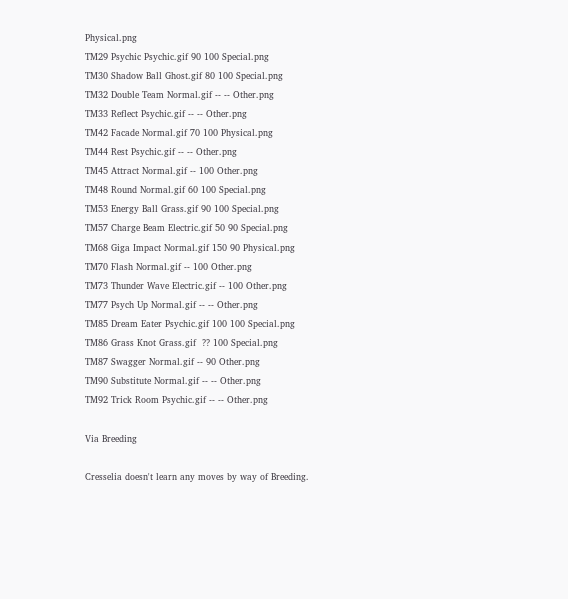Physical.png
TM29 Psychic Psychic.gif 90 100 Special.png
TM30 Shadow Ball Ghost.gif 80 100 Special.png
TM32 Double Team Normal.gif -- -- Other.png
TM33 Reflect Psychic.gif -- -- Other.png
TM42 Facade Normal.gif 70 100 Physical.png
TM44 Rest Psychic.gif -- -- Other.png
TM45 Attract Normal.gif -- 100 Other.png
TM48 Round Normal.gif 60 100 Special.png
TM53 Energy Ball Grass.gif 90 100 Special.png
TM57 Charge Beam Electric.gif 50 90 Special.png
TM68 Giga Impact Normal.gif 150 90 Physical.png
TM70 Flash Normal.gif -- 100 Other.png
TM73 Thunder Wave Electric.gif -- 100 Other.png
TM77 Psych Up Normal.gif -- -- Other.png
TM85 Dream Eater Psychic.gif 100 100 Special.png
TM86 Grass Knot Grass.gif  ?? 100 Special.png
TM87 Swagger Normal.gif -- 90 Other.png
TM90 Substitute Normal.gif -- -- Other.png
TM92 Trick Room Psychic.gif -- -- Other.png

Via Breeding

Cresselia doesn't learn any moves by way of Breeding.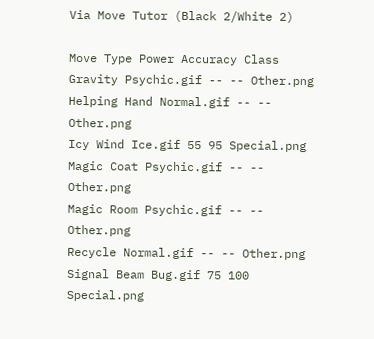Via Move Tutor (Black 2/White 2)

Move Type Power Accuracy Class
Gravity Psychic.gif -- -- Other.png
Helping Hand Normal.gif -- -- Other.png
Icy Wind Ice.gif 55 95 Special.png
Magic Coat Psychic.gif -- -- Other.png
Magic Room Psychic.gif -- -- Other.png
Recycle Normal.gif -- -- Other.png
Signal Beam Bug.gif 75 100 Special.png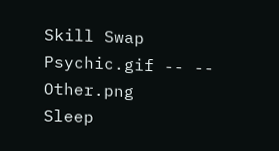Skill Swap Psychic.gif -- -- Other.png
Sleep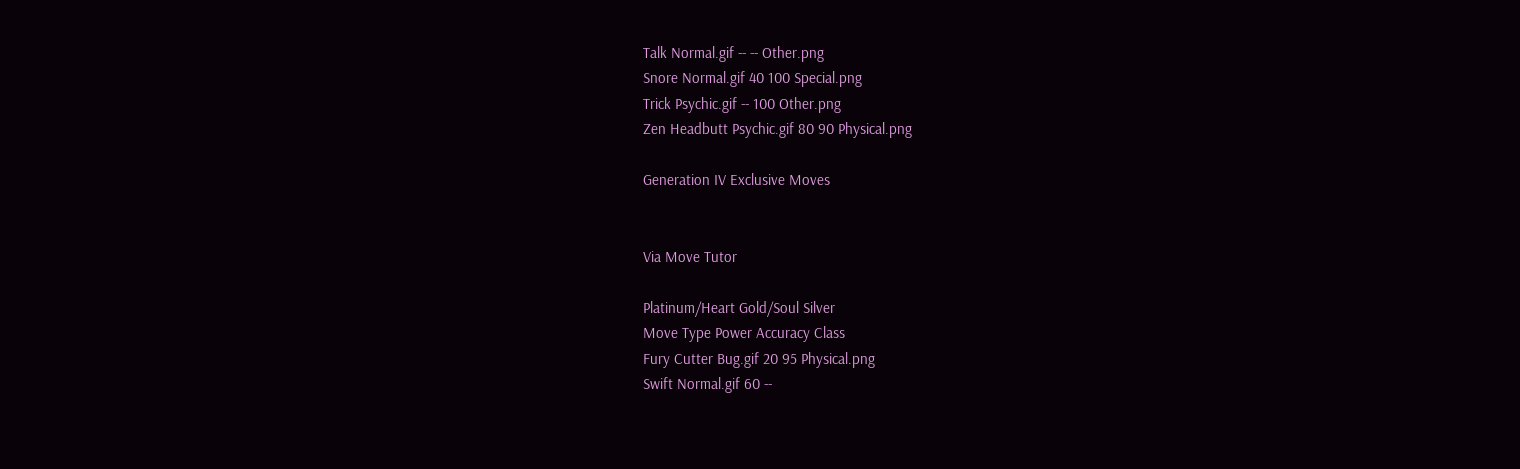Talk Normal.gif -- -- Other.png
Snore Normal.gif 40 100 Special.png
Trick Psychic.gif -- 100 Other.png
Zen Headbutt Psychic.gif 80 90 Physical.png

Generation IV Exclusive Moves


Via Move Tutor

Platinum/Heart Gold/Soul Silver
Move Type Power Accuracy Class
Fury Cutter Bug.gif 20 95 Physical.png
Swift Normal.gif 60 --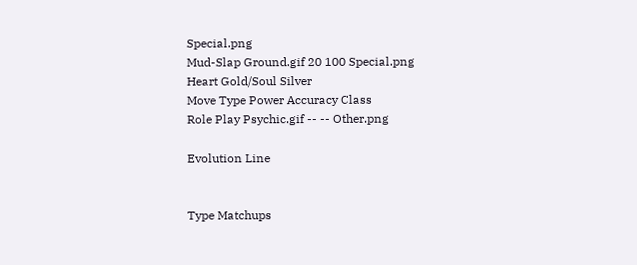Special.png
Mud-Slap Ground.gif 20 100 Special.png
Heart Gold/Soul Silver
Move Type Power Accuracy Class
Role Play Psychic.gif -- -- Other.png

Evolution Line


Type Matchups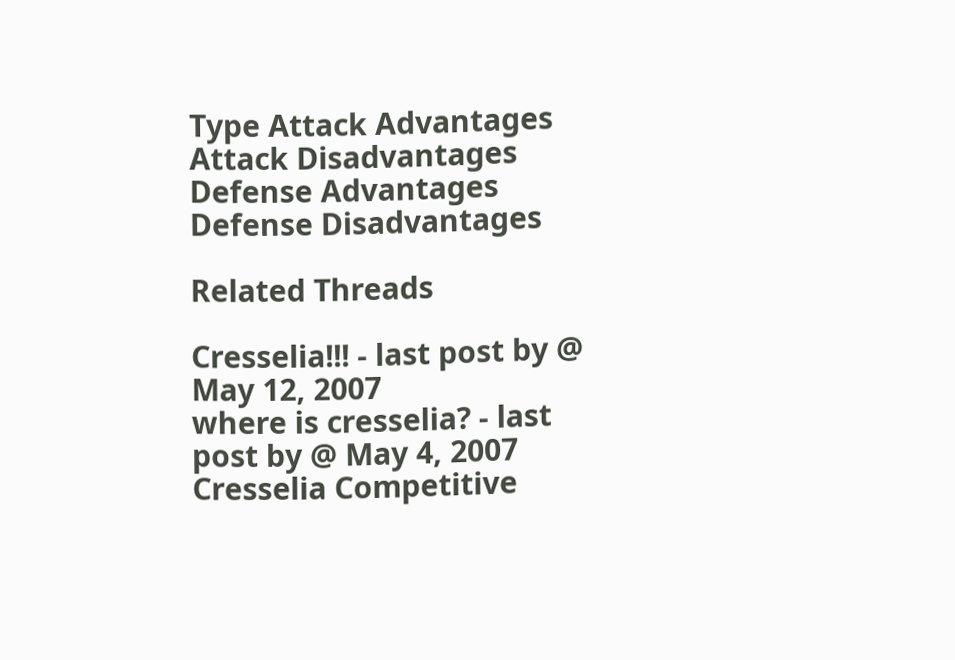Type Attack Advantages Attack Disadvantages Defense Advantages Defense Disadvantages

Related Threads

Cresselia!!! - last post by @ May 12, 2007
where is cresselia? - last post by @ May 4, 2007
Cresselia Competitive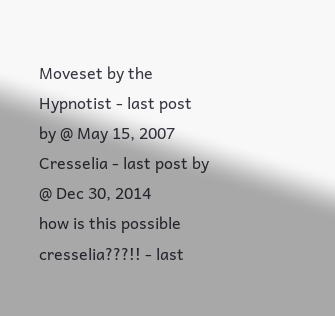Moveset by the Hypnotist - last post by @ May 15, 2007
Cresselia - last post by @ Dec 30, 2014
how is this possible cresselia???!! - last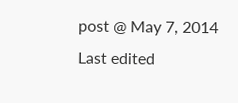post @ May 7, 2014
Last edited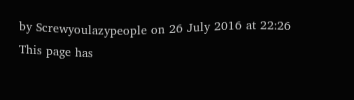by Screwyoulazypeople on 26 July 2016 at 22:26
This page has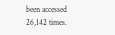been accessed 26,142 times.